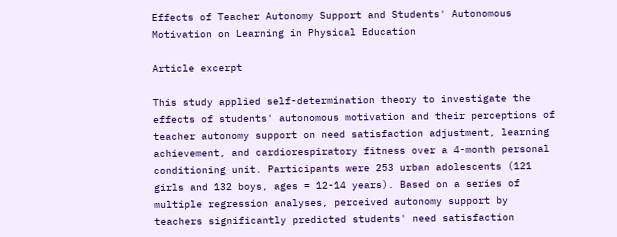Effects of Teacher Autonomy Support and Students' Autonomous Motivation on Learning in Physical Education

Article excerpt

This study applied self-determination theory to investigate the effects of students' autonomous motivation and their perceptions of teacher autonomy support on need satisfaction adjustment, learning achievement, and cardiorespiratory fitness over a 4-month personal conditioning unit. Participants were 253 urban adolescents (121 girls and 132 boys, ages = 12-14 years). Based on a series of multiple regression analyses, perceived autonomy support by teachers significantly predicted students' need satisfaction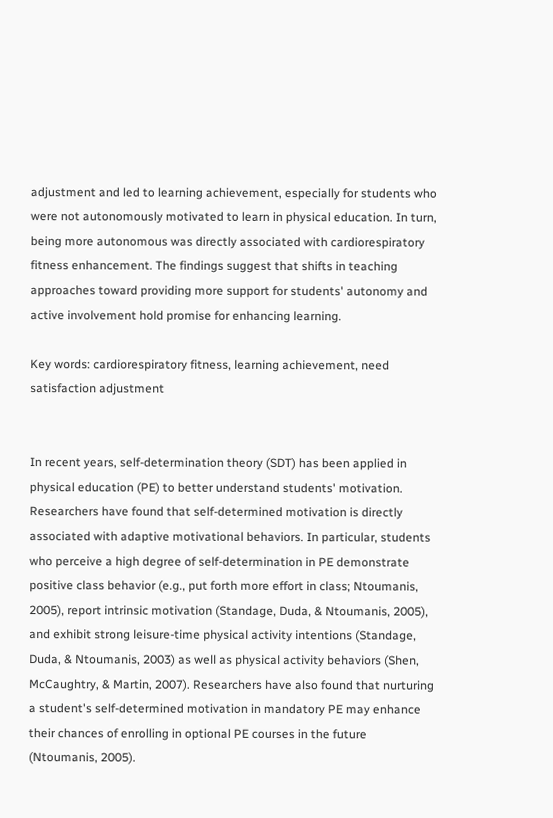adjustment and led to learning achievement, especially for students who were not autonomously motivated to learn in physical education. In turn, being more autonomous was directly associated with cardiorespiratory fitness enhancement. The findings suggest that shifts in teaching approaches toward providing more support for students' autonomy and active involvement hold promise for enhancing learning.

Key words: cardiorespiratory fitness, learning achievement, need satisfaction adjustment


In recent years, self-determination theory (SDT) has been applied in physical education (PE) to better understand students' motivation. Researchers have found that self-determined motivation is directly associated with adaptive motivational behaviors. In particular, students who perceive a high degree of self-determination in PE demonstrate positive class behavior (e.g., put forth more effort in class; Ntoumanis, 2005), report intrinsic motivation (Standage, Duda, & Ntoumanis, 2005), and exhibit strong leisure-time physical activity intentions (Standage, Duda, & Ntoumanis, 2003) as well as physical activity behaviors (Shen, McCaughtry, & Martin, 2007). Researchers have also found that nurturing a student's self-determined motivation in mandatory PE may enhance their chances of enrolling in optional PE courses in the future (Ntoumanis, 2005).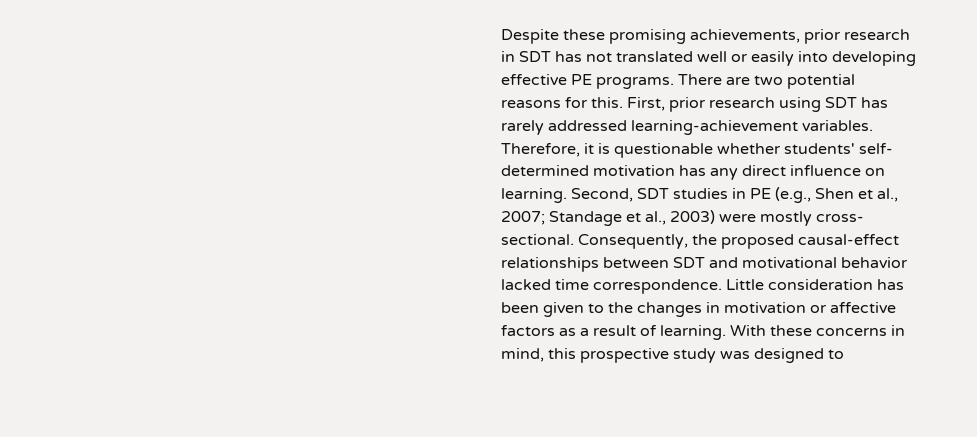Despite these promising achievements, prior research in SDT has not translated well or easily into developing effective PE programs. There are two potential reasons for this. First, prior research using SDT has rarely addressed learning-achievement variables. Therefore, it is questionable whether students' self-determined motivation has any direct influence on learning. Second, SDT studies in PE (e.g., Shen et al., 2007; Standage et al., 2003) were mostly cross-sectional. Consequently, the proposed causal-effect relationships between SDT and motivational behavior lacked time correspondence. Little consideration has been given to the changes in motivation or affective factors as a result of learning. With these concerns in mind, this prospective study was designed to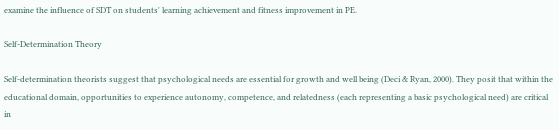examine the influence of SDT on students' learning achievement and fitness improvement in PE.

Self-Determination Theory

Self-determination theorists suggest that psychological needs are essential for growth and well being (Deci & Ryan, 2000). They posit that within the educational domain, opportunities to experience autonomy, competence, and relatedness (each representing a basic psychological need) are critical in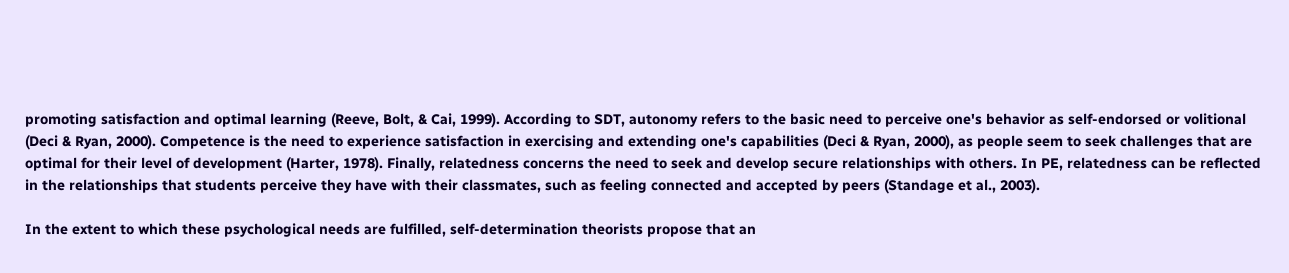promoting satisfaction and optimal learning (Reeve, Bolt, & Cai, 1999). According to SDT, autonomy refers to the basic need to perceive one's behavior as self-endorsed or volitional (Deci & Ryan, 2000). Competence is the need to experience satisfaction in exercising and extending one's capabilities (Deci & Ryan, 2000), as people seem to seek challenges that are optimal for their level of development (Harter, 1978). Finally, relatedness concerns the need to seek and develop secure relationships with others. In PE, relatedness can be reflected in the relationships that students perceive they have with their classmates, such as feeling connected and accepted by peers (Standage et al., 2003).

In the extent to which these psychological needs are fulfilled, self-determination theorists propose that an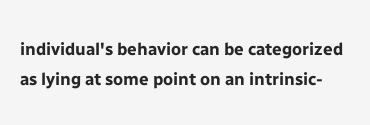individual's behavior can be categorized as lying at some point on an intrinsic-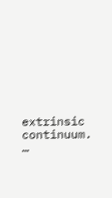extrinsic continuum. …